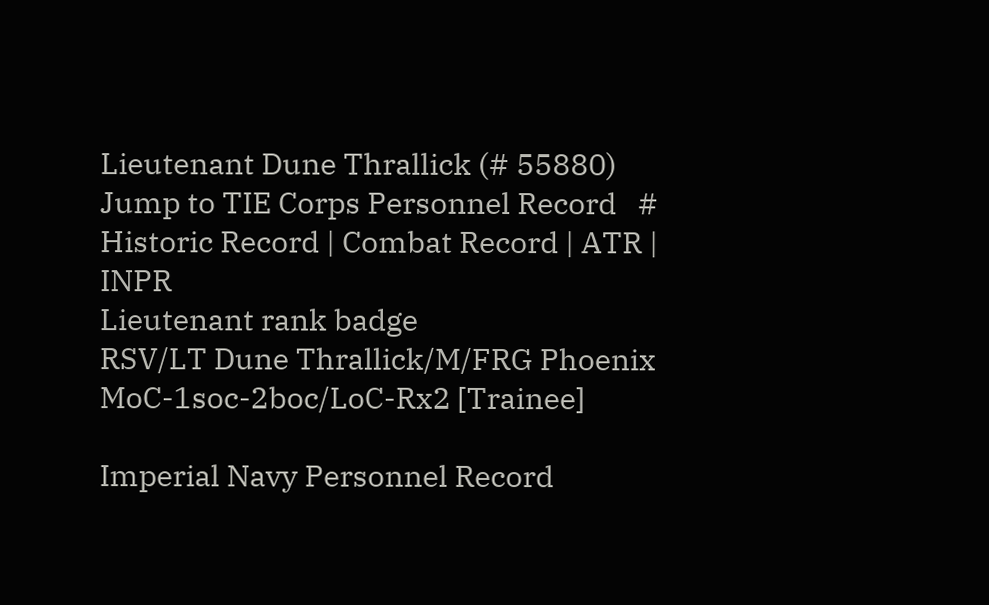Lieutenant Dune Thrallick (# 55880)
Jump to TIE Corps Personnel Record   #
Historic Record | Combat Record | ATR | INPR
Lieutenant rank badge
RSV/LT Dune Thrallick/M/FRG Phoenix
MoC-1soc-2boc/LoC-Rx2 [Trainee]

Imperial Navy Personnel Record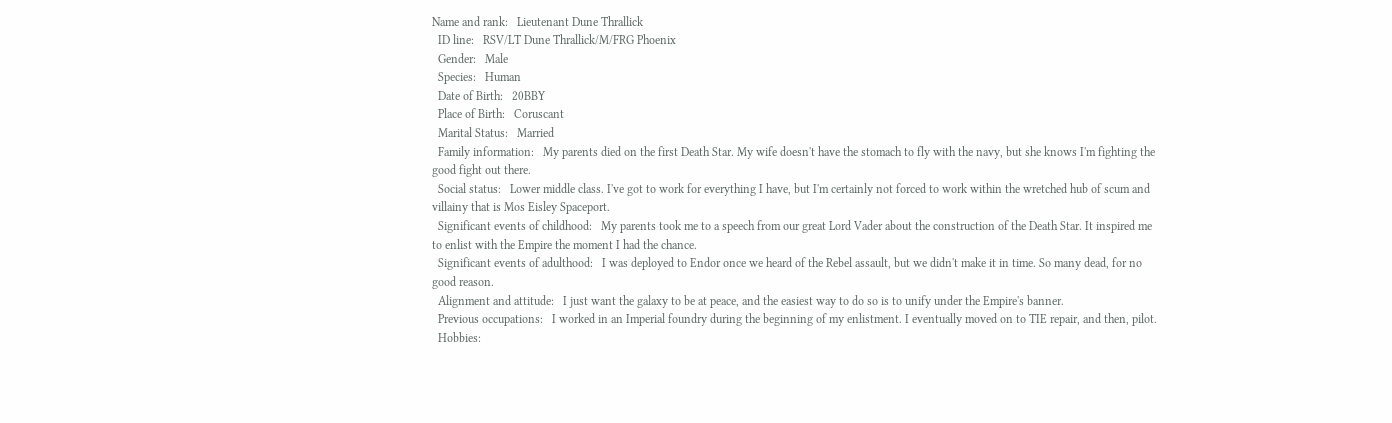Name and rank:   Lieutenant Dune Thrallick
  ID line:   RSV/LT Dune Thrallick/M/FRG Phoenix
  Gender:   Male
  Species:   Human
  Date of Birth:   20BBY
  Place of Birth:   Coruscant
  Marital Status:   Married
  Family information:   My parents died on the first Death Star. My wife doesn't have the stomach to fly with the navy, but she knows I'm fighting the good fight out there.
  Social status:   Lower middle class. I've got to work for everything I have, but I'm certainly not forced to work within the wretched hub of scum and villainy that is Mos Eisley Spaceport.
  Significant events of childhood:   My parents took me to a speech from our great Lord Vader about the construction of the Death Star. It inspired me to enlist with the Empire the moment I had the chance.
  Significant events of adulthood:   I was deployed to Endor once we heard of the Rebel assault, but we didn't make it in time. So many dead, for no good reason.
  Alignment and attitude:   I just want the galaxy to be at peace, and the easiest way to do so is to unify under the Empire's banner.
  Previous occupations:   I worked in an Imperial foundry during the beginning of my enlistment. I eventually moved on to TIE repair, and then, pilot.
  Hobbies: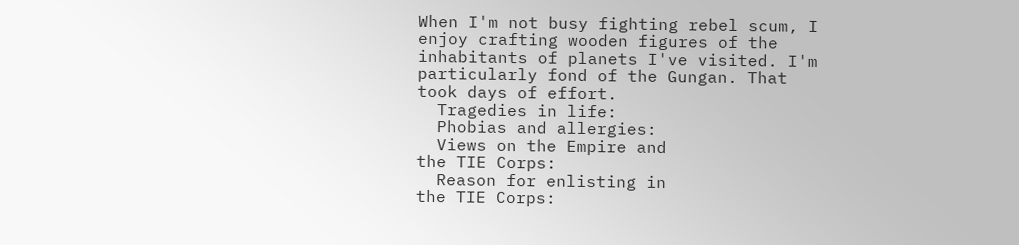When I'm not busy fighting rebel scum, I enjoy crafting wooden figures of the inhabitants of planets I've visited. I'm particularly fond of the Gungan. That took days of effort.
  Tragedies in life:
  Phobias and allergies:
  Views on the Empire and
the TIE Corps:
  Reason for enlisting in
the TIE Corps: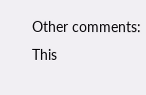Other comments:
This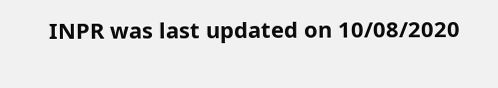INPR was last updated on 10/08/2020